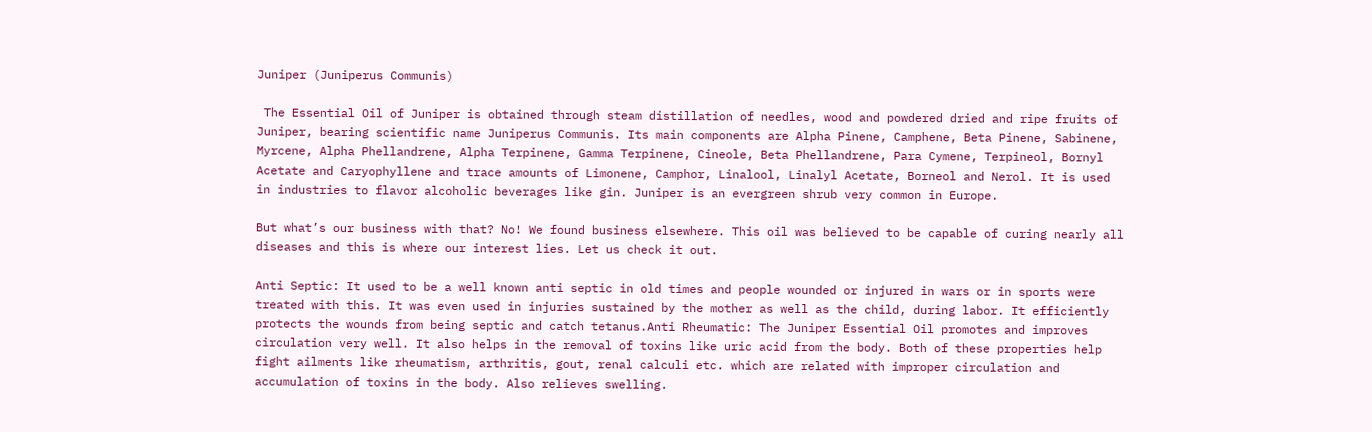Juniper (Juniperus Communis)

 The Essential Oil of Juniper is obtained through steam distillation of needles, wood and powdered dried and ripe fruits of Juniper, bearing scientific name Juniperus Communis. Its main components are Alpha Pinene, Camphene, Beta Pinene, Sabinene, Myrcene, Alpha Phellandrene, Alpha Terpinene, Gamma Terpinene, Cineole, Beta Phellandrene, Para Cymene, Terpineol, Bornyl Acetate and Caryophyllene and trace amounts of Limonene, Camphor, Linalool, Linalyl Acetate, Borneol and Nerol. It is used in industries to flavor alcoholic beverages like gin. Juniper is an evergreen shrub very common in Europe.

But what’s our business with that? No! We found business elsewhere. This oil was believed to be capable of curing nearly all diseases and this is where our interest lies. Let us check it out.

Anti Septic: It used to be a well known anti septic in old times and people wounded or injured in wars or in sports were treated with this. It was even used in injuries sustained by the mother as well as the child, during labor. It efficiently protects the wounds from being septic and catch tetanus.Anti Rheumatic: The Juniper Essential Oil promotes and improves circulation very well. It also helps in the removal of toxins like uric acid from the body. Both of these properties help fight ailments like rheumatism, arthritis, gout, renal calculi etc. which are related with improper circulation and accumulation of toxins in the body. Also relieves swelling.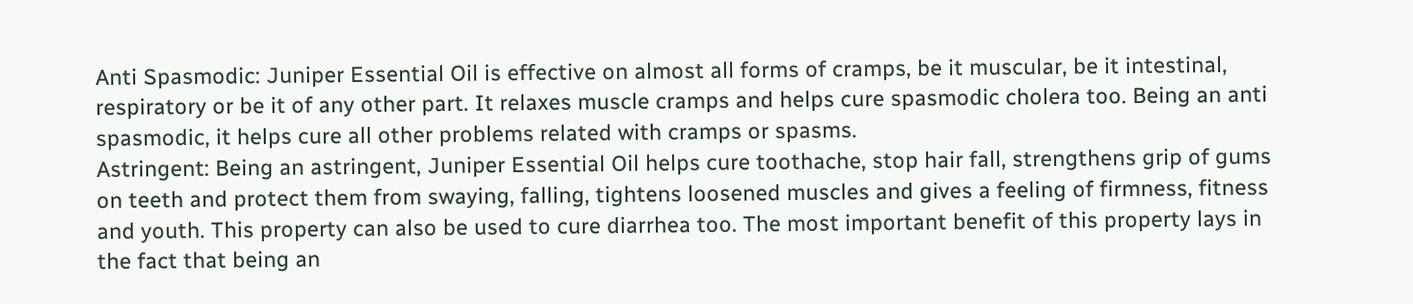Anti Spasmodic: Juniper Essential Oil is effective on almost all forms of cramps, be it muscular, be it intestinal, respiratory or be it of any other part. It relaxes muscle cramps and helps cure spasmodic cholera too. Being an anti spasmodic, it helps cure all other problems related with cramps or spasms.
Astringent: Being an astringent, Juniper Essential Oil helps cure toothache, stop hair fall, strengthens grip of gums on teeth and protect them from swaying, falling, tightens loosened muscles and gives a feeling of firmness, fitness and youth. This property can also be used to cure diarrhea too. The most important benefit of this property lays in the fact that being an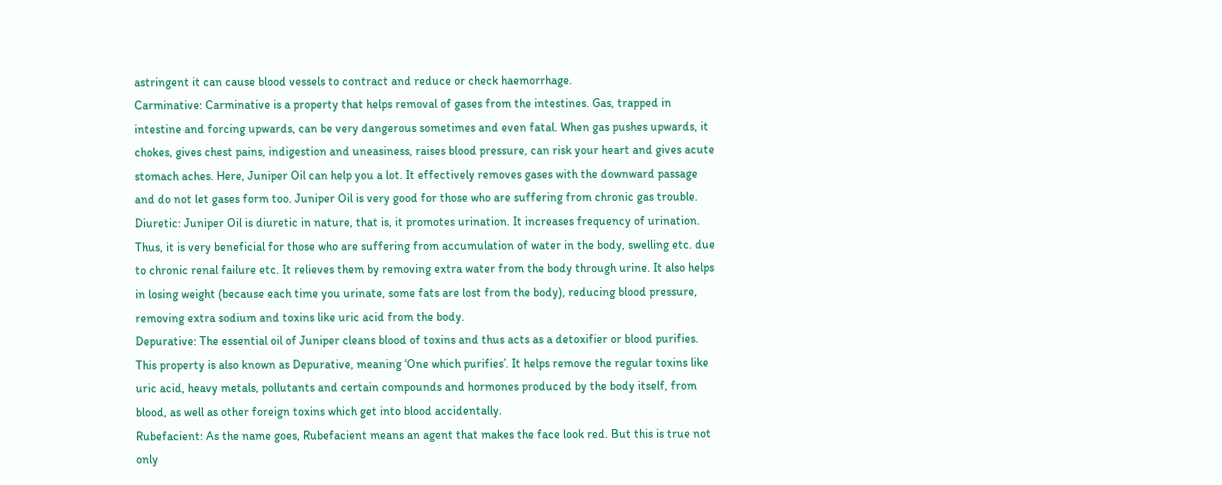astringent it can cause blood vessels to contract and reduce or check haemorrhage.
Carminative: Carminative is a property that helps removal of gases from the intestines. Gas, trapped in intestine and forcing upwards, can be very dangerous sometimes and even fatal. When gas pushes upwards, it chokes, gives chest pains, indigestion and uneasiness, raises blood pressure, can risk your heart and gives acute stomach aches. Here, Juniper Oil can help you a lot. It effectively removes gases with the downward passage and do not let gases form too. Juniper Oil is very good for those who are suffering from chronic gas trouble.
Diuretic: Juniper Oil is diuretic in nature, that is, it promotes urination. It increases frequency of urination. Thus, it is very beneficial for those who are suffering from accumulation of water in the body, swelling etc. due to chronic renal failure etc. It relieves them by removing extra water from the body through urine. It also helps in losing weight (because each time you urinate, some fats are lost from the body), reducing blood pressure, removing extra sodium and toxins like uric acid from the body.
Depurative: The essential oil of Juniper cleans blood of toxins and thus acts as a detoxifier or blood purifies. This property is also known as Depurative, meaning ‘One which purifies’. It helps remove the regular toxins like uric acid, heavy metals, pollutants and certain compounds and hormones produced by the body itself, from blood, as well as other foreign toxins which get into blood accidentally.
Rubefacient: As the name goes, Rubefacient means an agent that makes the face look red. But this is true not only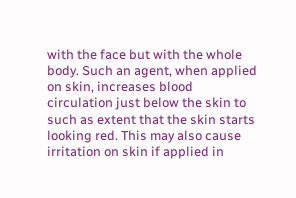with the face but with the whole body. Such an agent, when applied on skin, increases blood circulation just below the skin to such as extent that the skin starts looking red. This may also cause irritation on skin if applied in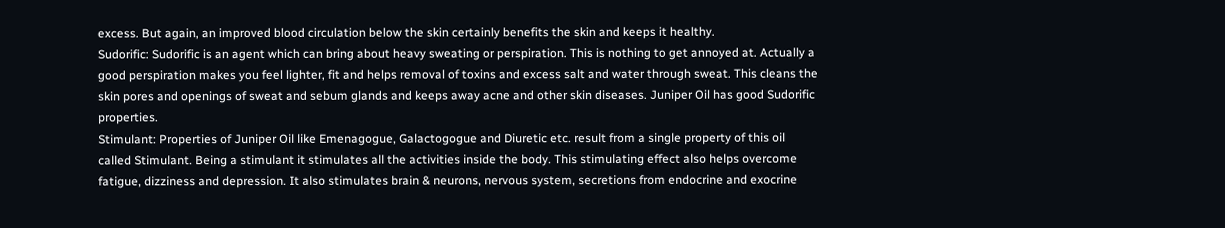excess. But again, an improved blood circulation below the skin certainly benefits the skin and keeps it healthy.
Sudorific: Sudorific is an agent which can bring about heavy sweating or perspiration. This is nothing to get annoyed at. Actually a good perspiration makes you feel lighter, fit and helps removal of toxins and excess salt and water through sweat. This cleans the skin pores and openings of sweat and sebum glands and keeps away acne and other skin diseases. Juniper Oil has good Sudorific properties.
Stimulant: Properties of Juniper Oil like Emenagogue, Galactogogue and Diuretic etc. result from a single property of this oil called Stimulant. Being a stimulant it stimulates all the activities inside the body. This stimulating effect also helps overcome fatigue, dizziness and depression. It also stimulates brain & neurons, nervous system, secretions from endocrine and exocrine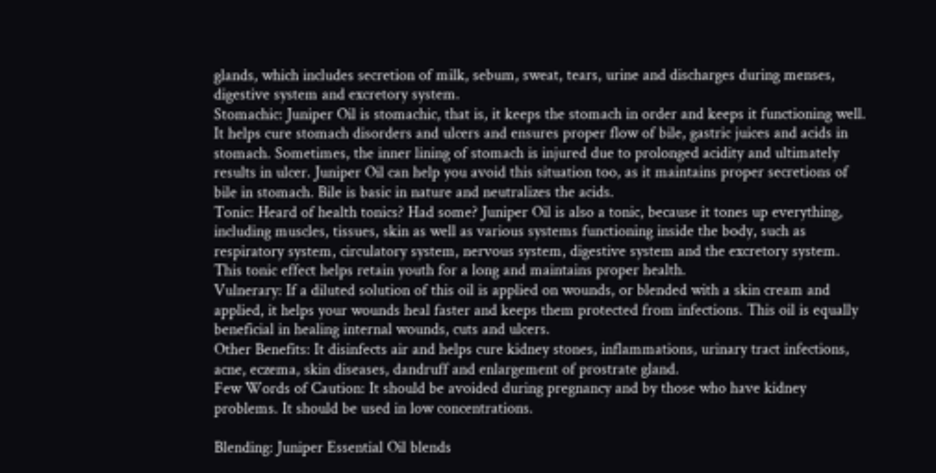glands, which includes secretion of milk, sebum, sweat, tears, urine and discharges during menses, digestive system and excretory system.
Stomachic: Juniper Oil is stomachic, that is, it keeps the stomach in order and keeps it functioning well. It helps cure stomach disorders and ulcers and ensures proper flow of bile, gastric juices and acids in stomach. Sometimes, the inner lining of stomach is injured due to prolonged acidity and ultimately results in ulcer. Juniper Oil can help you avoid this situation too, as it maintains proper secretions of bile in stomach. Bile is basic in nature and neutralizes the acids.
Tonic: Heard of health tonics? Had some? Juniper Oil is also a tonic, because it tones up everything, including muscles, tissues, skin as well as various systems functioning inside the body, such as respiratory system, circulatory system, nervous system, digestive system and the excretory system. This tonic effect helps retain youth for a long and maintains proper health.
Vulnerary: If a diluted solution of this oil is applied on wounds, or blended with a skin cream and applied, it helps your wounds heal faster and keeps them protected from infections. This oil is equally beneficial in healing internal wounds, cuts and ulcers.
Other Benefits: It disinfects air and helps cure kidney stones, inflammations, urinary tract infections, acne, eczema, skin diseases, dandruff and enlargement of prostrate gland.
Few Words of Caution: It should be avoided during pregnancy and by those who have kidney problems. It should be used in low concentrations.

Blending: Juniper Essential Oil blends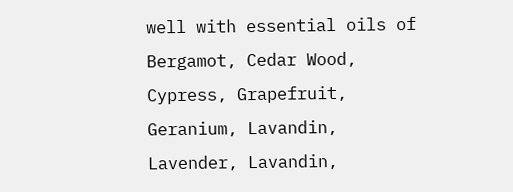well with essential oils of Bergamot, Cedar Wood, Cypress, Grapefruit, Geranium, Lavandin, Lavender, Lavandin,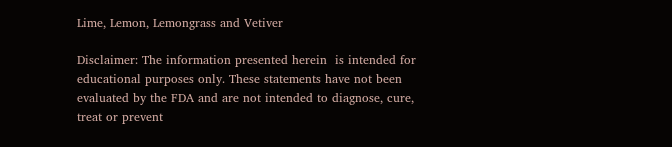Lime, Lemon, Lemongrass and Vetiver

Disclaimer: The information presented herein  is intended for educational purposes only. These statements have not been evaluated by the FDA and are not intended to diagnose, cure, treat or prevent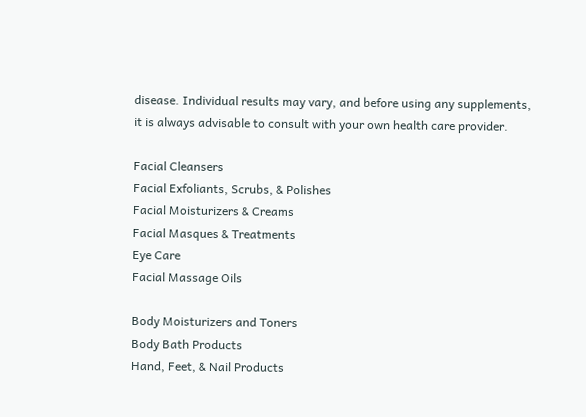disease. Individual results may vary, and before using any supplements, it is always advisable to consult with your own health care provider.

Facial Cleansers
Facial Exfoliants, Scrubs, & Polishes
Facial Moisturizers & Creams
Facial Masques & Treatments
Eye Care
Facial Massage Oils

Body Moisturizers and Toners
Body Bath Products
Hand, Feet, & Nail Products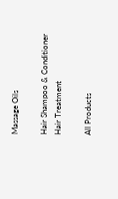Massage Oils

Hair Shampoo & Conditioner
Hair Treatment

All Products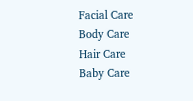Facial Care
Body Care
Hair Care
Baby Care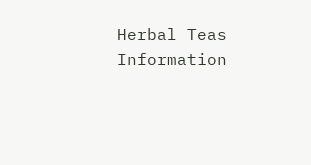Herbal Teas
Information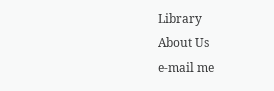Library
About Us
e-mail me